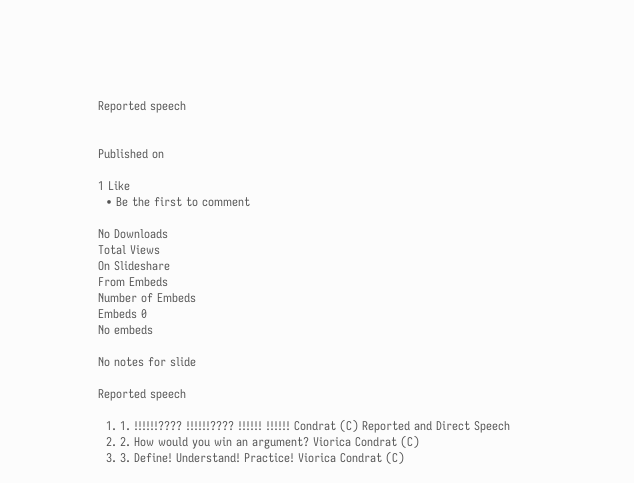Reported speech


Published on

1 Like
  • Be the first to comment

No Downloads
Total Views
On Slideshare
From Embeds
Number of Embeds
Embeds 0
No embeds

No notes for slide

Reported speech

  1. 1. !!!!!!???? !!!!!!???? !!!!!! !!!!!! Condrat (C) Reported and Direct Speech
  2. 2. How would you win an argument? Viorica Condrat (C)
  3. 3. Define! Understand! Practice! Viorica Condrat (C)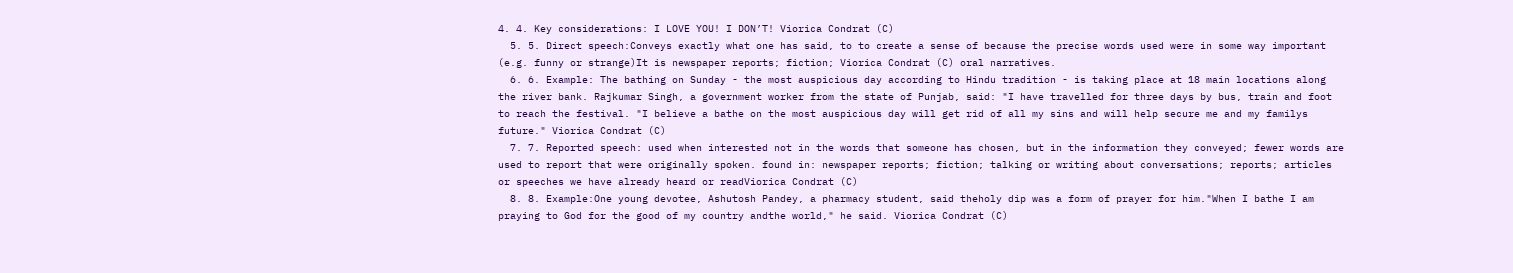4. 4. Key considerations: I LOVE YOU! I DON’T! Viorica Condrat (C)
  5. 5. Direct speech:Conveys exactly what one has said, to to create a sense of because the precise words used were in some way important (e.g. funny or strange)It is newspaper reports; fiction; Viorica Condrat (C) oral narratives.
  6. 6. Example: The bathing on Sunday - the most auspicious day according to Hindu tradition - is taking place at 18 main locations along the river bank. Rajkumar Singh, a government worker from the state of Punjab, said: "I have travelled for three days by bus, train and foot to reach the festival. "I believe a bathe on the most auspicious day will get rid of all my sins and will help secure me and my familys future." Viorica Condrat (C)
  7. 7. Reported speech: used when interested not in the words that someone has chosen, but in the information they conveyed; fewer words are used to report that were originally spoken. found in: newspaper reports; fiction; talking or writing about conversations; reports; articles or speeches we have already heard or readViorica Condrat (C)
  8. 8. Example:One young devotee, Ashutosh Pandey, a pharmacy student, said theholy dip was a form of prayer for him."When I bathe I am praying to God for the good of my country andthe world," he said. Viorica Condrat (C)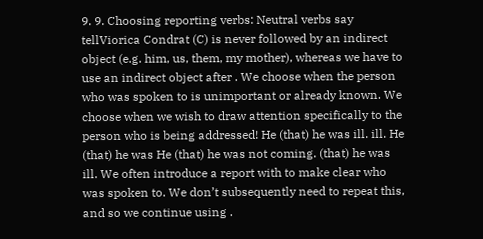9. 9. Choosing reporting verbs: Neutral verbs say tellViorica Condrat (C) is never followed by an indirect object (e.g. him, us, them, my mother), whereas we have to use an indirect object after . We choose when the person who was spoken to is unimportant or already known. We choose when we wish to draw attention specifically to the person who is being addressed! He (that) he was ill. ill. He (that) he was He (that) he was not coming. (that) he was ill. We often introduce a report with to make clear who was spoken to. We don’t subsequently need to repeat this, and so we continue using .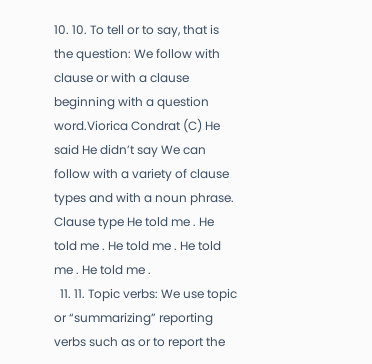10. 10. To tell or to say, that is the question: We follow with clause or with a clause beginning with a question word.Viorica Condrat (C) He said He didn’t say We can follow with a variety of clause types and with a noun phrase. Clause type He told me . He told me . He told me . He told me . He told me .
  11. 11. Topic verbs: We use topic or “summarizing” reporting verbs such as or to report the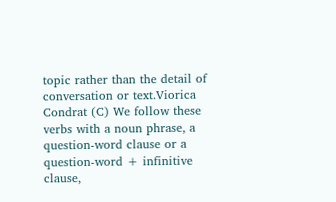topic rather than the detail of conversation or text.Viorica Condrat (C) We follow these verbs with a noun phrase, a question-word clause or a question-word + infinitive clause,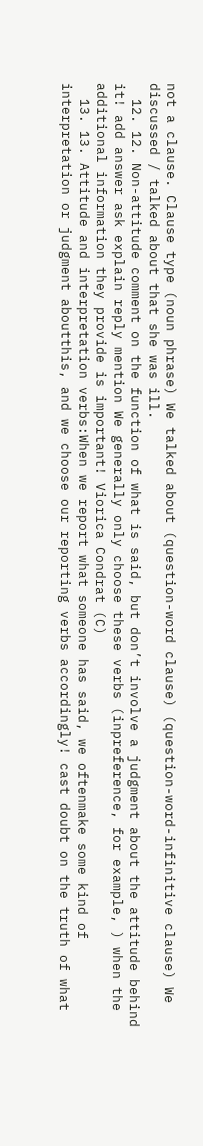not a clause. Clause type (noun phrase) We talked about (question-word clause) (question-word-infinitive clause) We discussed / talked about that she was ill.
  12. 12. Non-attitude comment on the function of what is said, but don’t involve a judgment about the attitude behind it! add answer ask explain reply mention We generally only choose these verbs (inpreference, for example, ) when the additional information they provide is important! Viorica Condrat (C)
  13. 13. Attitude and interpretation verbs:When we report what someone has said, we oftenmake some kind of interpretation or judgment aboutthis, and we choose our reporting verbs accordingly! cast doubt on the truth of what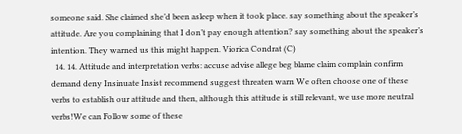someone said. She claimed she’d been asleep when it took place. say something about the speaker’s attitude. Are you complaining that I don’t pay enough attention? say something about the speaker’s intention. They warned us this might happen. Viorica Condrat (C)
  14. 14. Attitude and interpretation verbs: accuse advise allege beg blame claim complain confirm demand deny Insinuate Insist recommend suggest threaten warn We often choose one of these verbs to establish our attitude and then, although this attitude is still relevant, we use more neutral verbs!We can Follow some of these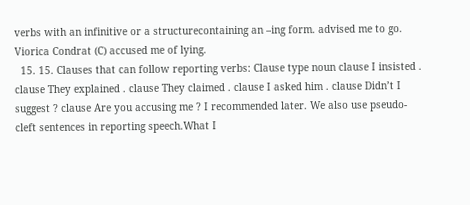verbs with an infinitive or a structurecontaining an –ing form. advised me to go. Viorica Condrat (C) accused me of lying.
  15. 15. Clauses that can follow reporting verbs: Clause type noun clause I insisted . clause They explained . clause They claimed . clause I asked him . clause Didn’t I suggest ? clause Are you accusing me ? I recommended later. We also use pseudo-cleft sentences in reporting speech.What I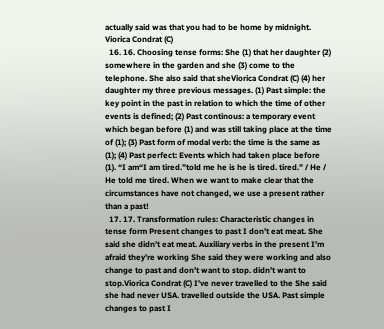actually said was that you had to be home by midnight. Viorica Condrat (C)
  16. 16. Choosing tense forms: She (1) that her daughter (2) somewhere in the garden and she (3) come to the telephone. She also said that sheViorica Condrat (C) (4) her daughter my three previous messages. (1) Past simple: the key point in the past in relation to which the time of other events is defined; (2) Past continous: a temporary event which began before (1) and was still taking place at the time of (1); (3) Past form of modal verb: the time is the same as (1); (4) Past perfect: Events which had taken place before (1). “I am“I am tired.”told me he is he is tired. tired.” / He / He told me tired. When we want to make clear that the circumstances have not changed, we use a present rather than a past!
  17. 17. Transformation rules: Characteristic changes in tense form Present changes to past I don’t eat meat. She said she didn’t eat meat. Auxiliary verbs in the present I’m afraid they’re working She said they were working and also change to past and don’t want to stop. didn’t want to stop.Viorica Condrat (C) I’ve never travelled to the She said she had never USA. travelled outside the USA. Past simple changes to past I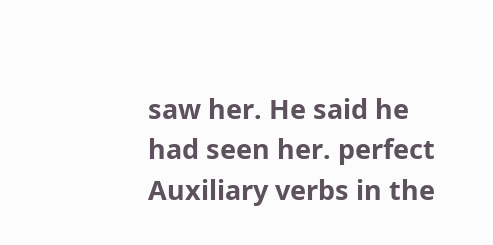saw her. He said he had seen her. perfect Auxiliary verbs in the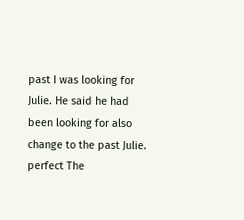past I was looking for Julie. He said he had been looking for also change to the past Julie. perfect The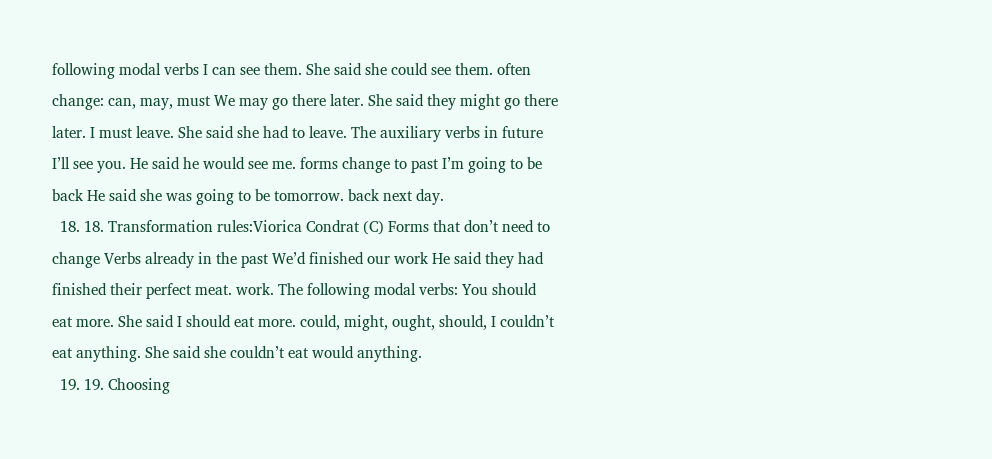following modal verbs I can see them. She said she could see them. often change: can, may, must We may go there later. She said they might go there later. I must leave. She said she had to leave. The auxiliary verbs in future I’ll see you. He said he would see me. forms change to past I’m going to be back He said she was going to be tomorrow. back next day.
  18. 18. Transformation rules:Viorica Condrat (C) Forms that don’t need to change Verbs already in the past We’d finished our work He said they had finished their perfect meat. work. The following modal verbs: You should eat more. She said I should eat more. could, might, ought, should, I couldn’t eat anything. She said she couldn’t eat would anything.
  19. 19. Choosing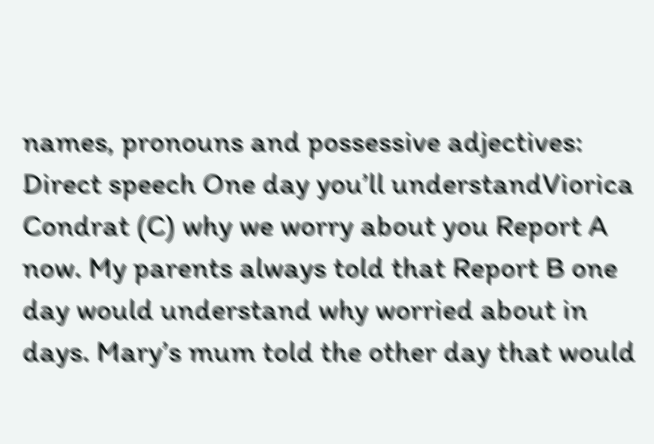names, pronouns and possessive adjectives: Direct speech One day you’ll understandViorica Condrat (C) why we worry about you Report A now. My parents always told that Report B one day would understand why worried about in days. Mary’s mum told the other day that would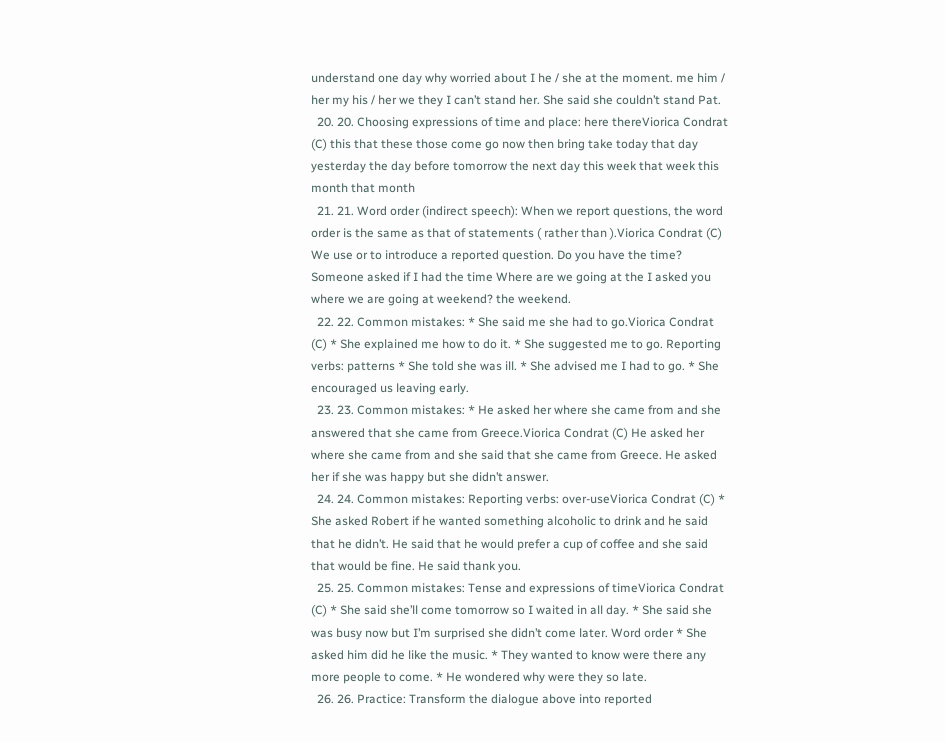understand one day why worried about I he / she at the moment. me him / her my his / her we they I can’t stand her. She said she couldn’t stand Pat.
  20. 20. Choosing expressions of time and place: here thereViorica Condrat (C) this that these those come go now then bring take today that day yesterday the day before tomorrow the next day this week that week this month that month
  21. 21. Word order (indirect speech): When we report questions, the word order is the same as that of statements ( rather than ).Viorica Condrat (C) We use or to introduce a reported question. Do you have the time? Someone asked if I had the time Where are we going at the I asked you where we are going at weekend? the weekend.
  22. 22. Common mistakes: * She said me she had to go.Viorica Condrat (C) * She explained me how to do it. * She suggested me to go. Reporting verbs: patterns * She told she was ill. * She advised me I had to go. * She encouraged us leaving early.
  23. 23. Common mistakes: * He asked her where she came from and she answered that she came from Greece.Viorica Condrat (C) He asked her where she came from and she said that she came from Greece. He asked her if she was happy but she didn’t answer.
  24. 24. Common mistakes: Reporting verbs: over-useViorica Condrat (C) * She asked Robert if he wanted something alcoholic to drink and he said that he didn’t. He said that he would prefer a cup of coffee and she said that would be fine. He said thank you.
  25. 25. Common mistakes: Tense and expressions of timeViorica Condrat (C) * She said she’ll come tomorrow so I waited in all day. * She said she was busy now but I’m surprised she didn’t come later. Word order * She asked him did he like the music. * They wanted to know were there any more people to come. * He wondered why were they so late.
  26. 26. Practice: Transform the dialogue above into reported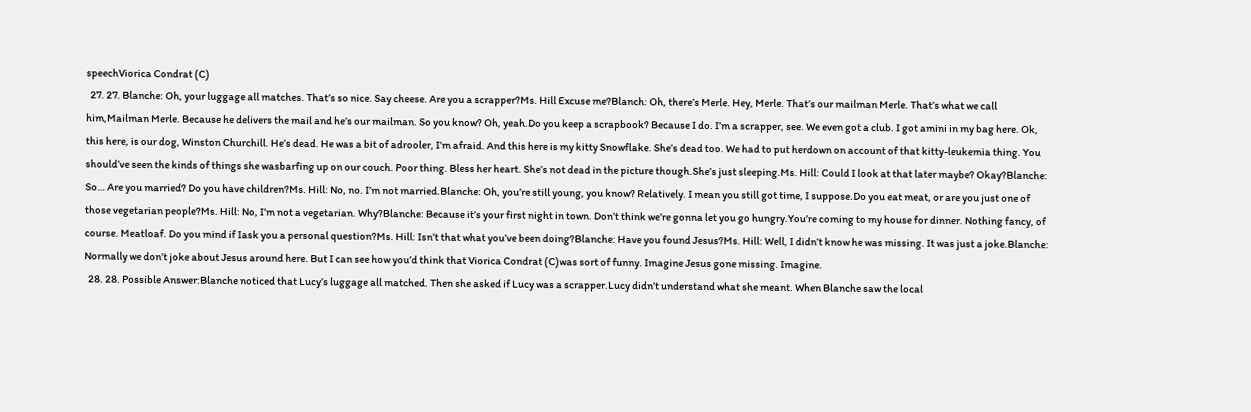speechViorica Condrat (C)
  27. 27. Blanche: Oh, your luggage all matches. That’s so nice. Say cheese. Are you a scrapper?Ms. Hill Excuse me?Blanch: Oh, there’s Merle. Hey, Merle. That’s our mailman Merle. That’s what we call him,Mailman Merle. Because he delivers the mail and he’s our mailman. So you know? Oh, yeah.Do you keep a scrapbook? Because I do. I’m a scrapper, see. We even got a club. I got amini in my bag here. Ok, this here, is our dog, Winston Churchill. He’s dead. He was a bit of adrooler, I’m afraid. And this here is my kitty Snowflake. She’s dead too. We had to put herdown on account of that kitty-leukemia thing. You should’ve seen the kinds of things she wasbarfing up on our couch. Poor thing. Bless her heart. She’s not dead in the picture though.She’s just sleeping.Ms. Hill: Could I look at that later maybe? Okay?Blanche: So… Are you married? Do you have children?Ms. Hill: No, no. I’m not married.Blanche: Oh, you’re still young, you know? Relatively. I mean you still got time, I suppose.Do you eat meat, or are you just one of those vegetarian people?Ms. Hill: No, I’m not a vegetarian. Why?Blanche: Because it’s your first night in town. Don’t think we’re gonna let you go hungry.You’re coming to my house for dinner. Nothing fancy, of course. Meatloaf. Do you mind if Iask you a personal question?Ms. Hill: Isn’t that what you’ve been doing?Blanche: Have you found Jesus?Ms. Hill: Well, I didn’t know he was missing. It was just a joke.Blanche: Normally we don’t joke about Jesus around here. But I can see how you’d think that Viorica Condrat (C)was sort of funny. Imagine Jesus gone missing. Imagine.
  28. 28. Possible Answer:Blanche noticed that Lucy’s luggage all matched. Then she asked if Lucy was a scrapper.Lucy didn’t understand what she meant. When Blanche saw the local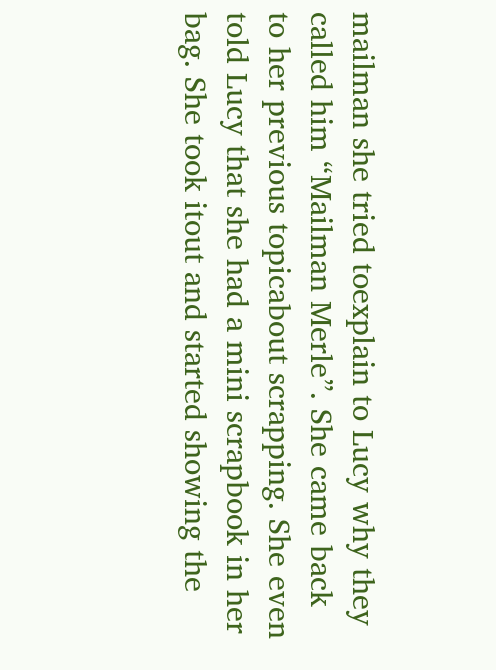mailman she tried toexplain to Lucy why they called him “Mailman Merle”. She came back to her previous topicabout scrapping. She even told Lucy that she had a mini scrapbook in her bag. She took itout and started showing the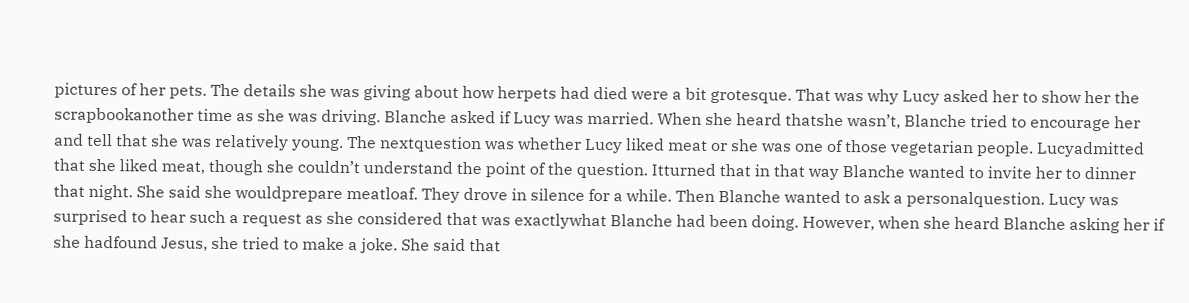pictures of her pets. The details she was giving about how herpets had died were a bit grotesque. That was why Lucy asked her to show her the scrapbookanother time as she was driving. Blanche asked if Lucy was married. When she heard thatshe wasn’t, Blanche tried to encourage her and tell that she was relatively young. The nextquestion was whether Lucy liked meat or she was one of those vegetarian people. Lucyadmitted that she liked meat, though she couldn’t understand the point of the question. Itturned that in that way Blanche wanted to invite her to dinner that night. She said she wouldprepare meatloaf. They drove in silence for a while. Then Blanche wanted to ask a personalquestion. Lucy was surprised to hear such a request as she considered that was exactlywhat Blanche had been doing. However, when she heard Blanche asking her if she hadfound Jesus, she tried to make a joke. She said that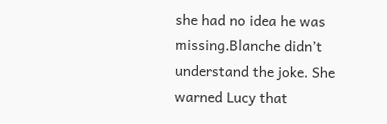she had no idea he was missing.Blanche didn’t understand the joke. She warned Lucy that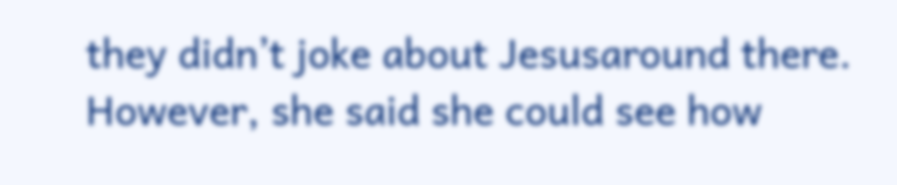they didn’t joke about Jesusaround there. However, she said she could see how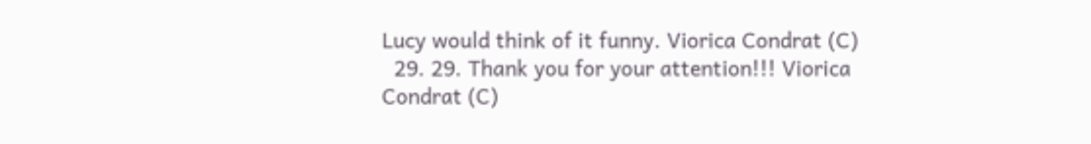Lucy would think of it funny. Viorica Condrat (C)
  29. 29. Thank you for your attention!!! Viorica Condrat (C)